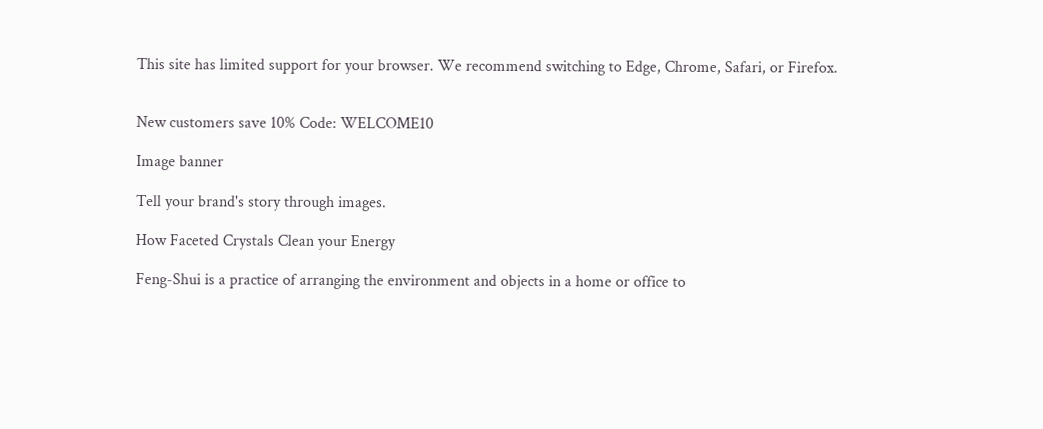This site has limited support for your browser. We recommend switching to Edge, Chrome, Safari, or Firefox.


New customers save 10% Code: WELCOME10

Image banner

Tell your brand's story through images.

How Faceted Crystals Clean your Energy

Feng-Shui is a practice of arranging the environment and objects in a home or office to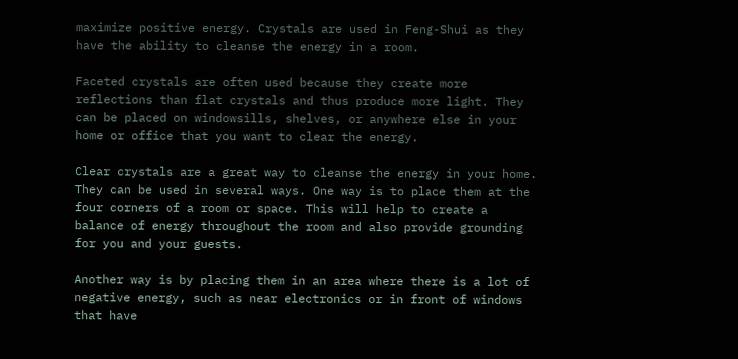maximize positive energy. Crystals are used in Feng-Shui as they have the ability to cleanse the energy in a room.

Faceted crystals are often used because they create more reflections than flat crystals and thus produce more light. They can be placed on windowsills, shelves, or anywhere else in your home or office that you want to clear the energy.

Clear crystals are a great way to cleanse the energy in your home. They can be used in several ways. One way is to place them at the four corners of a room or space. This will help to create a balance of energy throughout the room and also provide grounding for you and your guests.

Another way is by placing them in an area where there is a lot of negative energy, such as near electronics or in front of windows that have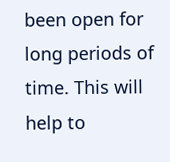been open for long periods of time. This will help to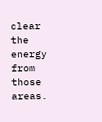clear the energy from those areas.